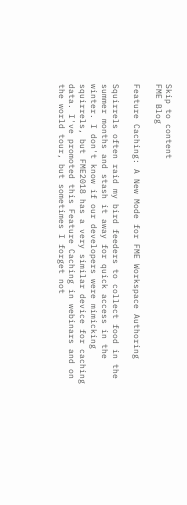Skip to content
FME Blog

Feature Caching: A New Mode for FME Workspace Authoring

Squirrels often raid my bird feeders to collect food in the summer months and stash it away for quick access in the winter. I don't know if our developers were mimicking squirrels, but FME2018 has a very similar device for caching data. I've promoted this Feature Caching in webinars and on the world tour, but sometimes I forget not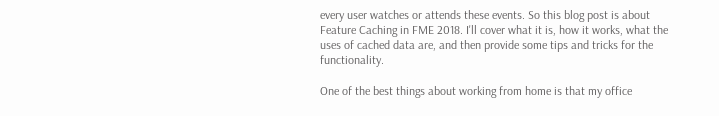every user watches or attends these events. So this blog post is about Feature Caching in FME 2018. I'll cover what it is, how it works, what the uses of cached data are, and then provide some tips and tricks for the functionality.

One of the best things about working from home is that my office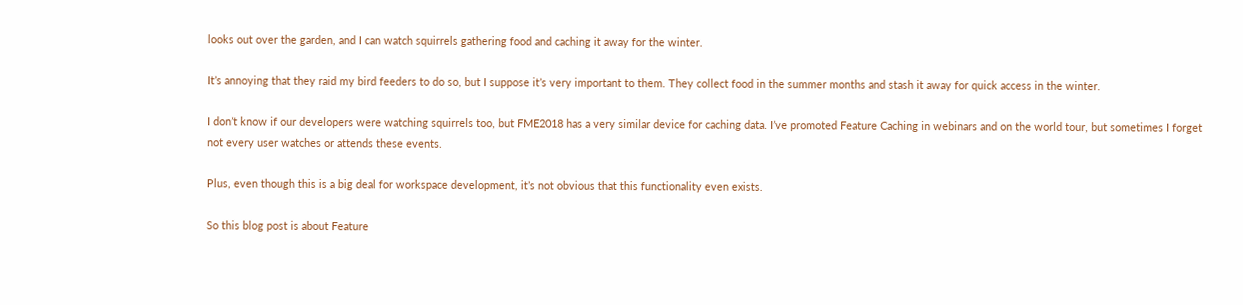looks out over the garden, and I can watch squirrels gathering food and caching it away for the winter.

It’s annoying that they raid my bird feeders to do so, but I suppose it’s very important to them. They collect food in the summer months and stash it away for quick access in the winter.

I don’t know if our developers were watching squirrels too, but FME2018 has a very similar device for caching data. I’ve promoted Feature Caching in webinars and on the world tour, but sometimes I forget not every user watches or attends these events.

Plus, even though this is a big deal for workspace development, it’s not obvious that this functionality even exists.

So this blog post is about Feature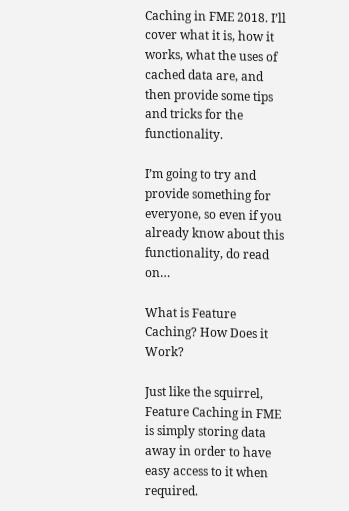Caching in FME 2018. I’ll cover what it is, how it works, what the uses of cached data are, and then provide some tips and tricks for the functionality.

I’m going to try and provide something for everyone, so even if you already know about this functionality, do read on…

What is Feature Caching? How Does it Work?

Just like the squirrel, Feature Caching in FME is simply storing data away in order to have easy access to it when required.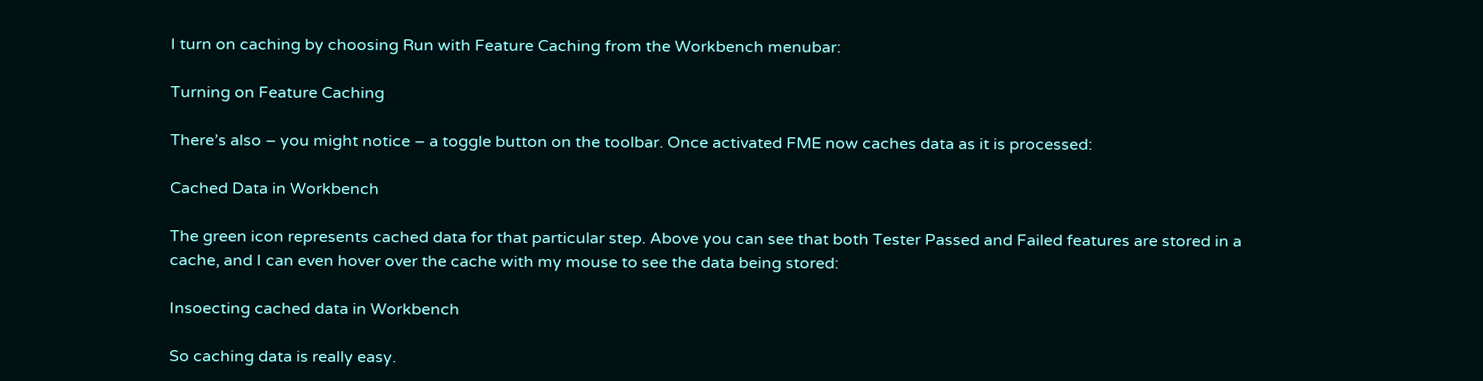I turn on caching by choosing Run with Feature Caching from the Workbench menubar:

Turning on Feature Caching

There’s also – you might notice – a toggle button on the toolbar. Once activated FME now caches data as it is processed:

Cached Data in Workbench

The green icon represents cached data for that particular step. Above you can see that both Tester Passed and Failed features are stored in a cache, and I can even hover over the cache with my mouse to see the data being stored:

Insoecting cached data in Workbench

So caching data is really easy.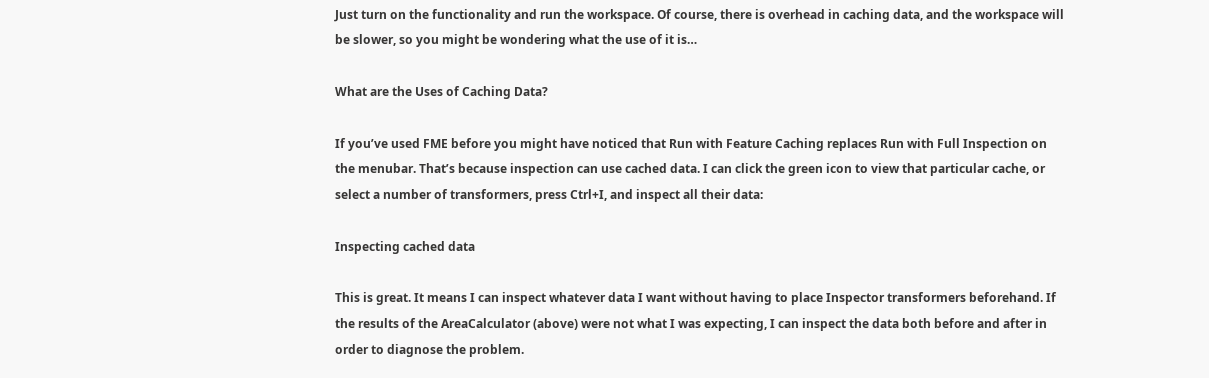Just turn on the functionality and run the workspace. Of course, there is overhead in caching data, and the workspace will be slower, so you might be wondering what the use of it is…

What are the Uses of Caching Data?

If you’ve used FME before you might have noticed that Run with Feature Caching replaces Run with Full Inspection on the menubar. That’s because inspection can use cached data. I can click the green icon to view that particular cache, or select a number of transformers, press Ctrl+I, and inspect all their data:

Inspecting cached data

This is great. It means I can inspect whatever data I want without having to place Inspector transformers beforehand. If the results of the AreaCalculator (above) were not what I was expecting, I can inspect the data both before and after in order to diagnose the problem.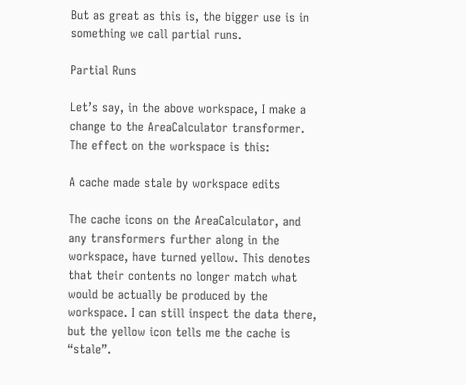But as great as this is, the bigger use is in something we call partial runs.

Partial Runs

Let’s say, in the above workspace, I make a change to the AreaCalculator transformer. The effect on the workspace is this:

A cache made stale by workspace edits

The cache icons on the AreaCalculator, and any transformers further along in the workspace, have turned yellow. This denotes that their contents no longer match what would be actually be produced by the workspace. I can still inspect the data there, but the yellow icon tells me the cache is “stale”.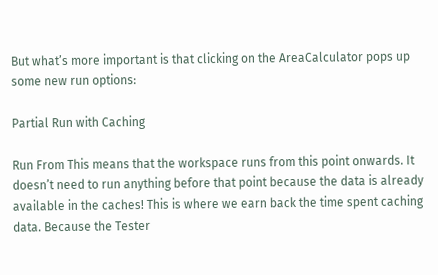But what’s more important is that clicking on the AreaCalculator pops up some new run options:

Partial Run with Caching

Run From This means that the workspace runs from this point onwards. It doesn’t need to run anything before that point because the data is already available in the caches! This is where we earn back the time spent caching data. Because the Tester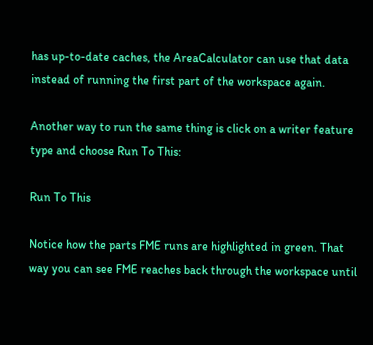has up-to-date caches, the AreaCalculator can use that data instead of running the first part of the workspace again.

Another way to run the same thing is click on a writer feature type and choose Run To This:

Run To This

Notice how the parts FME runs are highlighted in green. That way you can see FME reaches back through the workspace until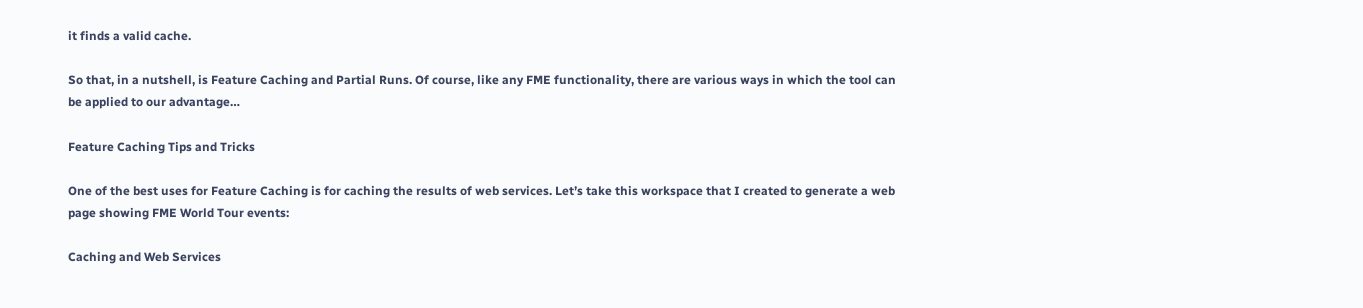it finds a valid cache.

So that, in a nutshell, is Feature Caching and Partial Runs. Of course, like any FME functionality, there are various ways in which the tool can be applied to our advantage…

Feature Caching Tips and Tricks

One of the best uses for Feature Caching is for caching the results of web services. Let’s take this workspace that I created to generate a web page showing FME World Tour events:

Caching and Web Services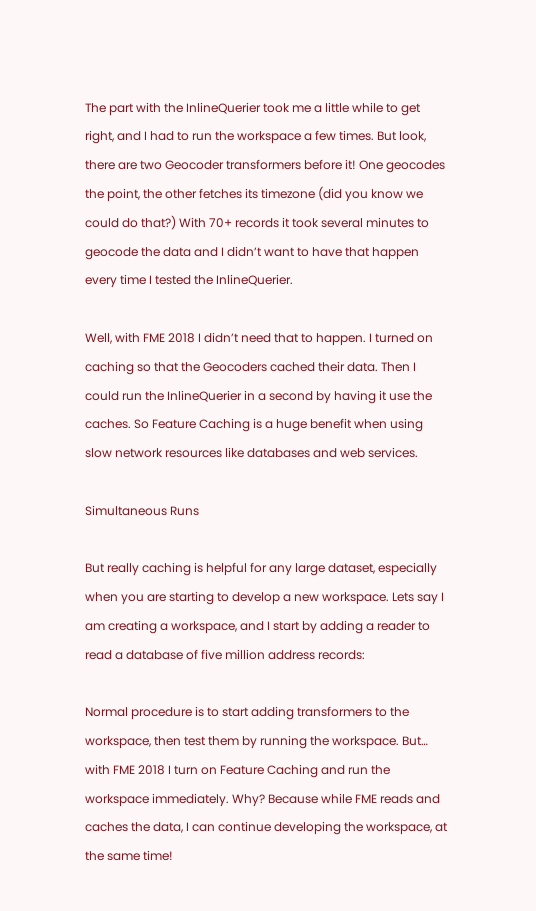The part with the InlineQuerier took me a little while to get right, and I had to run the workspace a few times. But look, there are two Geocoder transformers before it! One geocodes the point, the other fetches its timezone (did you know we could do that?) With 70+ records it took several minutes to geocode the data and I didn’t want to have that happen every time I tested the InlineQuerier.

Well, with FME 2018 I didn’t need that to happen. I turned on caching so that the Geocoders cached their data. Then I could run the InlineQuerier in a second by having it use the caches. So Feature Caching is a huge benefit when using slow network resources like databases and web services.

Simultaneous Runs

But really caching is helpful for any large dataset, especially when you are starting to develop a new workspace. Lets say I am creating a workspace, and I start by adding a reader to read a database of five million address records:

Normal procedure is to start adding transformers to the workspace, then test them by running the workspace. But… with FME 2018 I turn on Feature Caching and run the workspace immediately. Why? Because while FME reads and caches the data, I can continue developing the workspace, at the same time!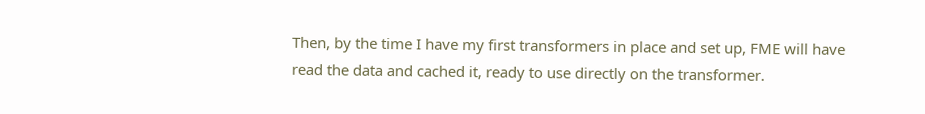Then, by the time I have my first transformers in place and set up, FME will have read the data and cached it, ready to use directly on the transformer.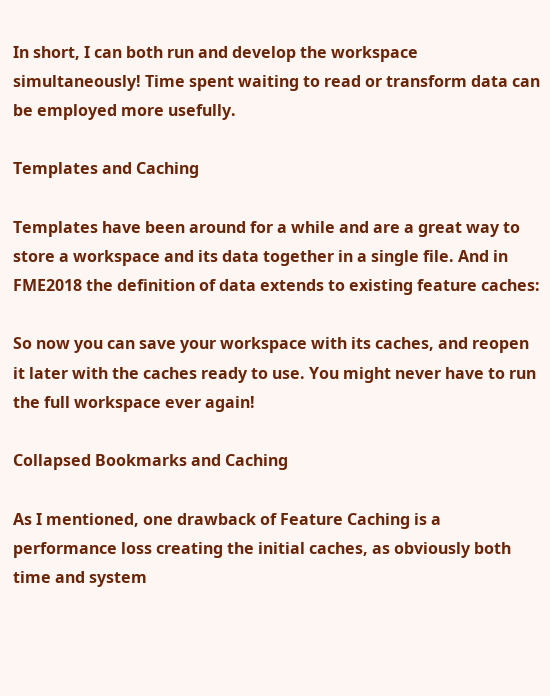In short, I can both run and develop the workspace simultaneously! Time spent waiting to read or transform data can be employed more usefully.

Templates and Caching

Templates have been around for a while and are a great way to store a workspace and its data together in a single file. And in FME2018 the definition of data extends to existing feature caches:

So now you can save your workspace with its caches, and reopen it later with the caches ready to use. You might never have to run the full workspace ever again!

Collapsed Bookmarks and Caching

As I mentioned, one drawback of Feature Caching is a performance loss creating the initial caches, as obviously both time and system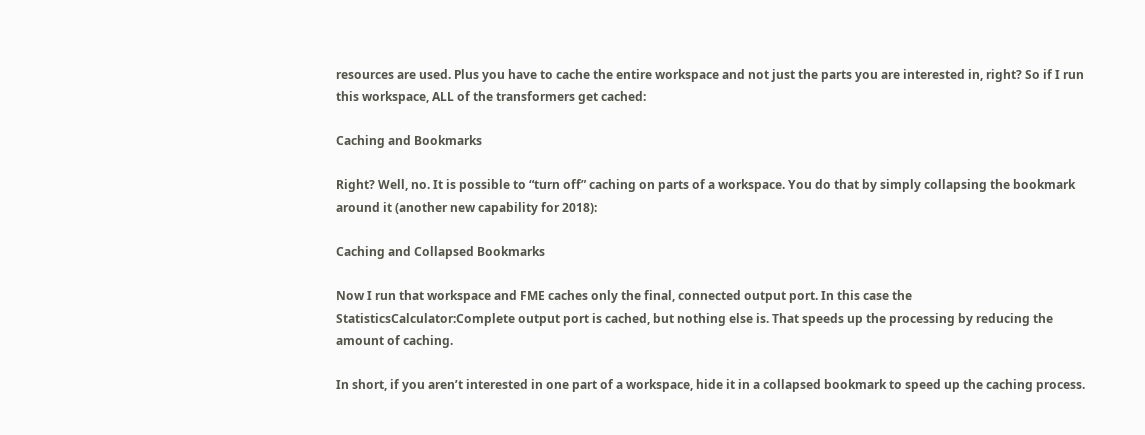resources are used. Plus you have to cache the entire workspace and not just the parts you are interested in, right? So if I run this workspace, ALL of the transformers get cached:

Caching and Bookmarks

Right? Well, no. It is possible to “turn off” caching on parts of a workspace. You do that by simply collapsing the bookmark around it (another new capability for 2018):

Caching and Collapsed Bookmarks

Now I run that workspace and FME caches only the final, connected output port. In this case the StatisticsCalculator:Complete output port is cached, but nothing else is. That speeds up the processing by reducing the amount of caching.

In short, if you aren’t interested in one part of a workspace, hide it in a collapsed bookmark to speed up the caching process.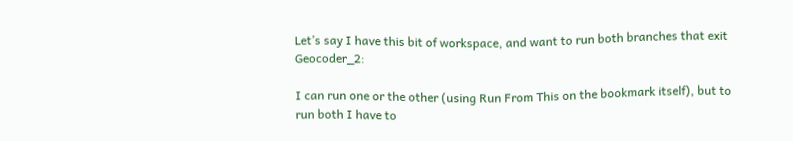Let’s say I have this bit of workspace, and want to run both branches that exit Geocoder_2:

I can run one or the other (using Run From This on the bookmark itself), but to run both I have to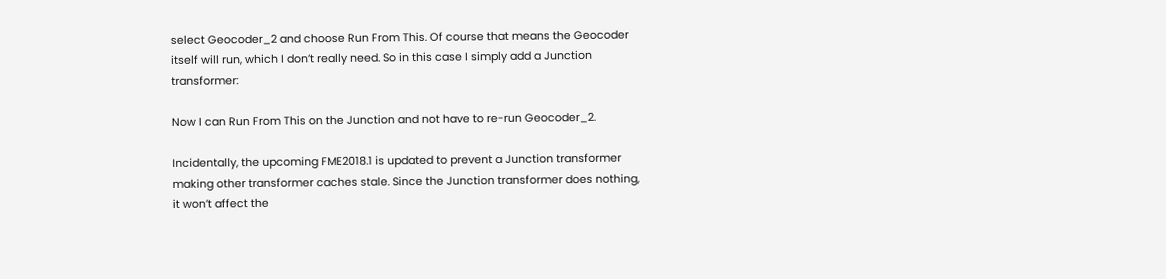select Geocoder_2 and choose Run From This. Of course that means the Geocoder itself will run, which I don’t really need. So in this case I simply add a Junction transformer:

Now I can Run From This on the Junction and not have to re-run Geocoder_2.

Incidentally, the upcoming FME2018.1 is updated to prevent a Junction transformer making other transformer caches stale. Since the Junction transformer does nothing, it won’t affect the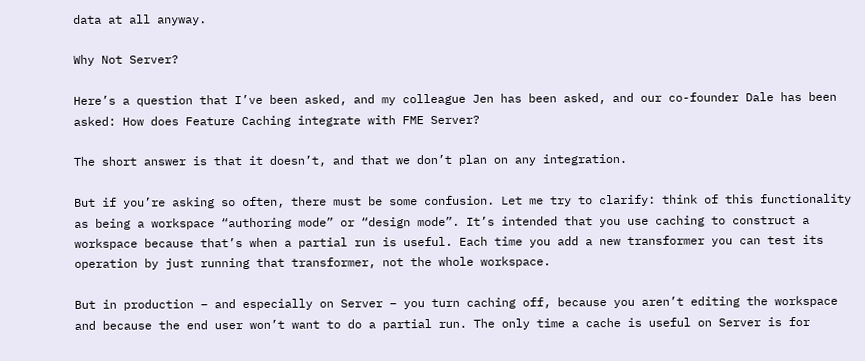data at all anyway.

Why Not Server?

Here’s a question that I’ve been asked, and my colleague Jen has been asked, and our co-founder Dale has been asked: How does Feature Caching integrate with FME Server?

The short answer is that it doesn’t, and that we don’t plan on any integration.

But if you’re asking so often, there must be some confusion. Let me try to clarify: think of this functionality as being a workspace “authoring mode” or “design mode”. It’s intended that you use caching to construct a workspace because that’s when a partial run is useful. Each time you add a new transformer you can test its operation by just running that transformer, not the whole workspace.

But in production – and especially on Server – you turn caching off, because you aren’t editing the workspace and because the end user won’t want to do a partial run. The only time a cache is useful on Server is for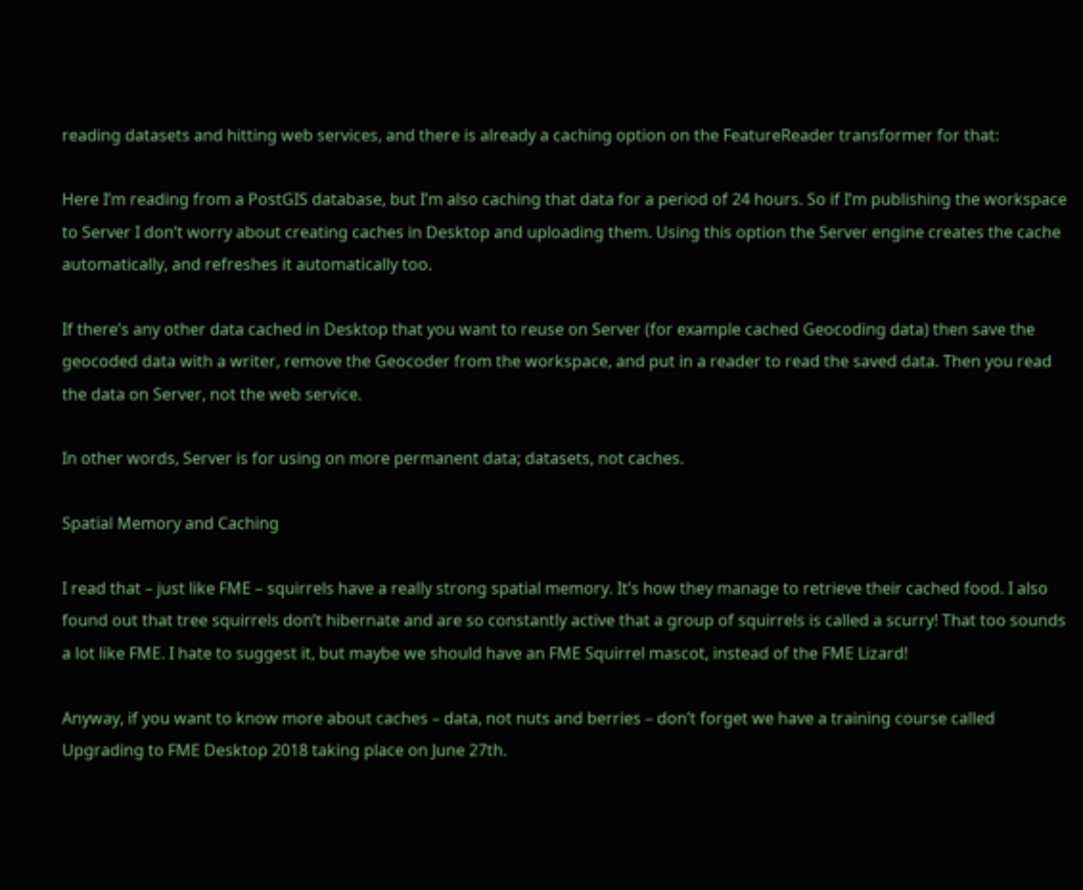reading datasets and hitting web services, and there is already a caching option on the FeatureReader transformer for that:

Here I’m reading from a PostGIS database, but I’m also caching that data for a period of 24 hours. So if I’m publishing the workspace to Server I don’t worry about creating caches in Desktop and uploading them. Using this option the Server engine creates the cache automatically, and refreshes it automatically too.

If there’s any other data cached in Desktop that you want to reuse on Server (for example cached Geocoding data) then save the geocoded data with a writer, remove the Geocoder from the workspace, and put in a reader to read the saved data. Then you read the data on Server, not the web service.

In other words, Server is for using on more permanent data; datasets, not caches.

Spatial Memory and Caching

I read that – just like FME – squirrels have a really strong spatial memory. It’s how they manage to retrieve their cached food. I also found out that tree squirrels don’t hibernate and are so constantly active that a group of squirrels is called a scurry! That too sounds a lot like FME. I hate to suggest it, but maybe we should have an FME Squirrel mascot, instead of the FME Lizard!

Anyway, if you want to know more about caches – data, not nuts and berries – don’t forget we have a training course called Upgrading to FME Desktop 2018 taking place on June 27th.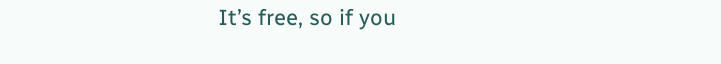It’s free, so if you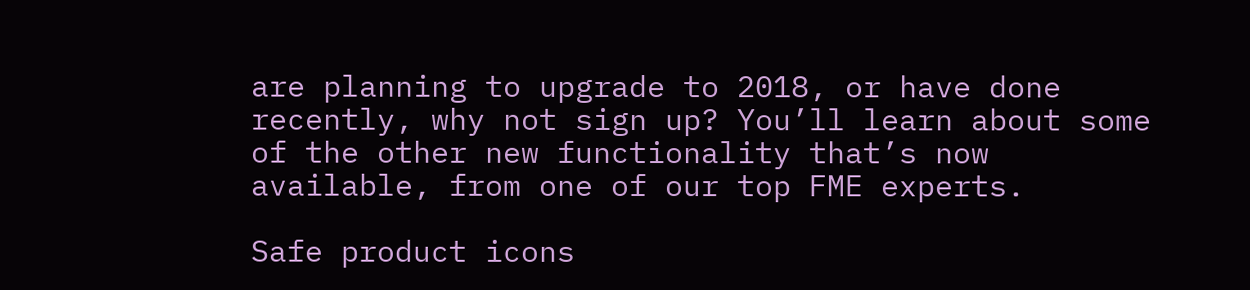are planning to upgrade to 2018, or have done recently, why not sign up? You’ll learn about some of the other new functionality that’s now available, from one of our top FME experts.

Safe product icons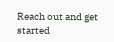Reach out and get started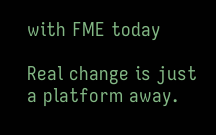with FME today

Real change is just a platform away.